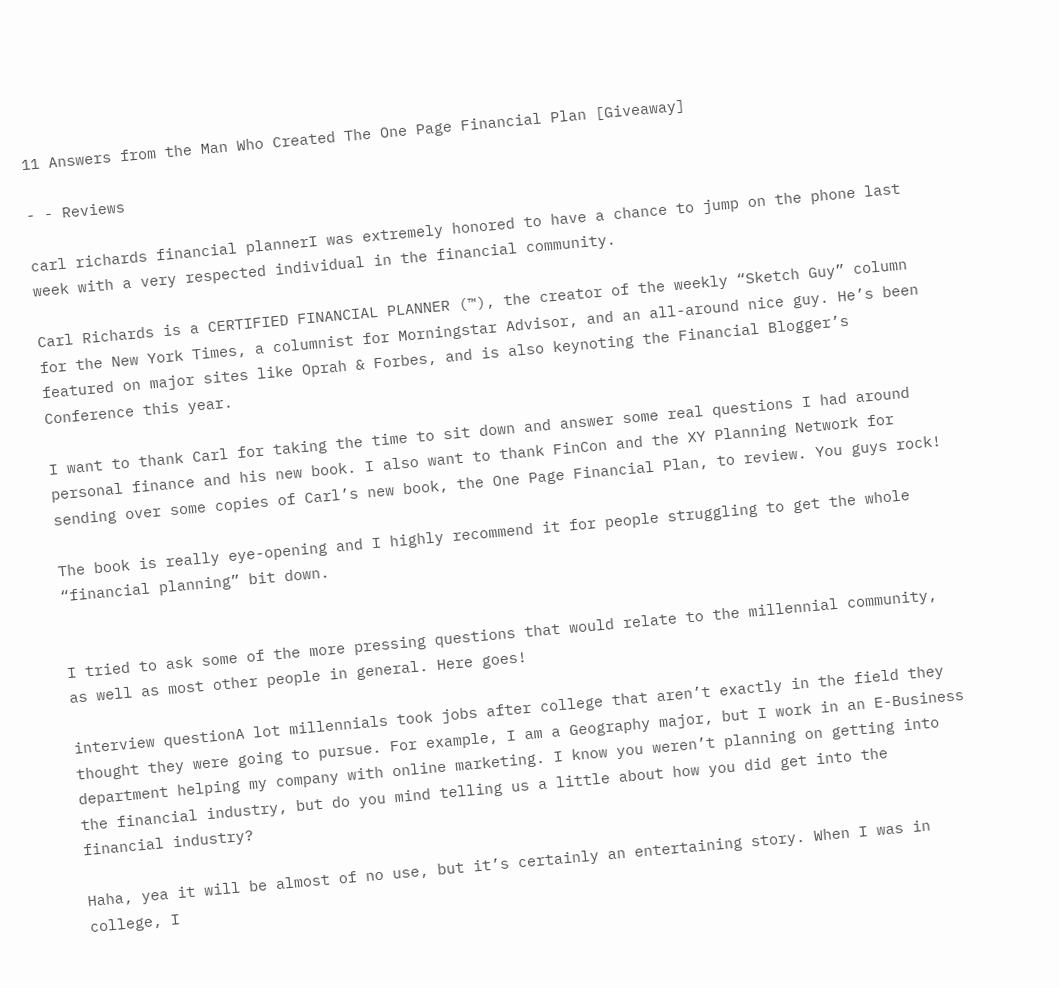11 Answers from the Man Who Created The One Page Financial Plan [Giveaway]

- - Reviews

carl richards financial plannerI was extremely honored to have a chance to jump on the phone last week with a very respected individual in the financial community.

Carl Richards is a CERTIFIED FINANCIAL PLANNER (™), the creator of the weekly “Sketch Guy” column for the New York Times, a columnist for Morningstar Advisor, and an all-around nice guy. He’s been featured on major sites like Oprah & Forbes, and is also keynoting the Financial Blogger’s Conference this year.

I want to thank Carl for taking the time to sit down and answer some real questions I had around personal finance and his new book. I also want to thank FinCon and the XY Planning Network for sending over some copies of Carl’s new book, the One Page Financial Plan, to review. You guys rock!

The book is really eye-opening and I highly recommend it for people struggling to get the whole “financial planning” bit down.


I tried to ask some of the more pressing questions that would relate to the millennial community, as well as most other people in general. Here goes!

interview questionA lot millennials took jobs after college that aren’t exactly in the field they thought they were going to pursue. For example, I am a Geography major, but I work in an E-Business department helping my company with online marketing. I know you weren’t planning on getting into the financial industry, but do you mind telling us a little about how you did get into the financial industry?

Haha, yea it will be almost of no use, but it’s certainly an entertaining story. When I was in college, I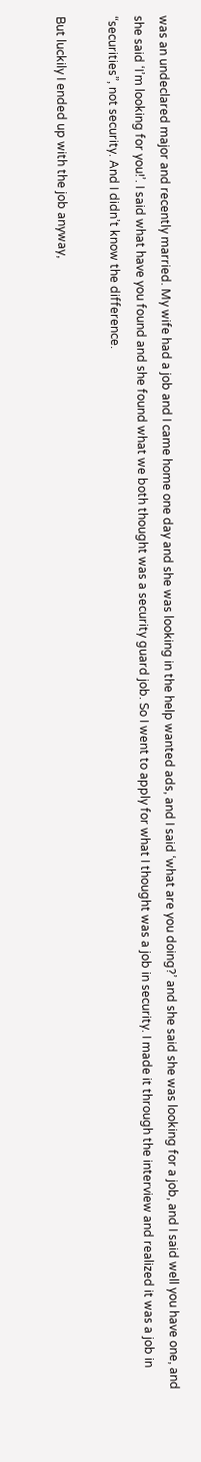was an undeclared major and recently married. My wife had a job and I came home one day and she was looking in the help wanted ads, and I said ‘what are you doing?’ and she said she was looking for a job, and I said well you have one, and she said ‘I’m looking for you!’. I said what have you found and she found what we both thought was a security guard job. So I went to apply for what I thought was a job in security. I made it through the interview and realized it was a job in “securities”, not security. And I didn’t know the difference.

But luckily I ended up with the job anyway,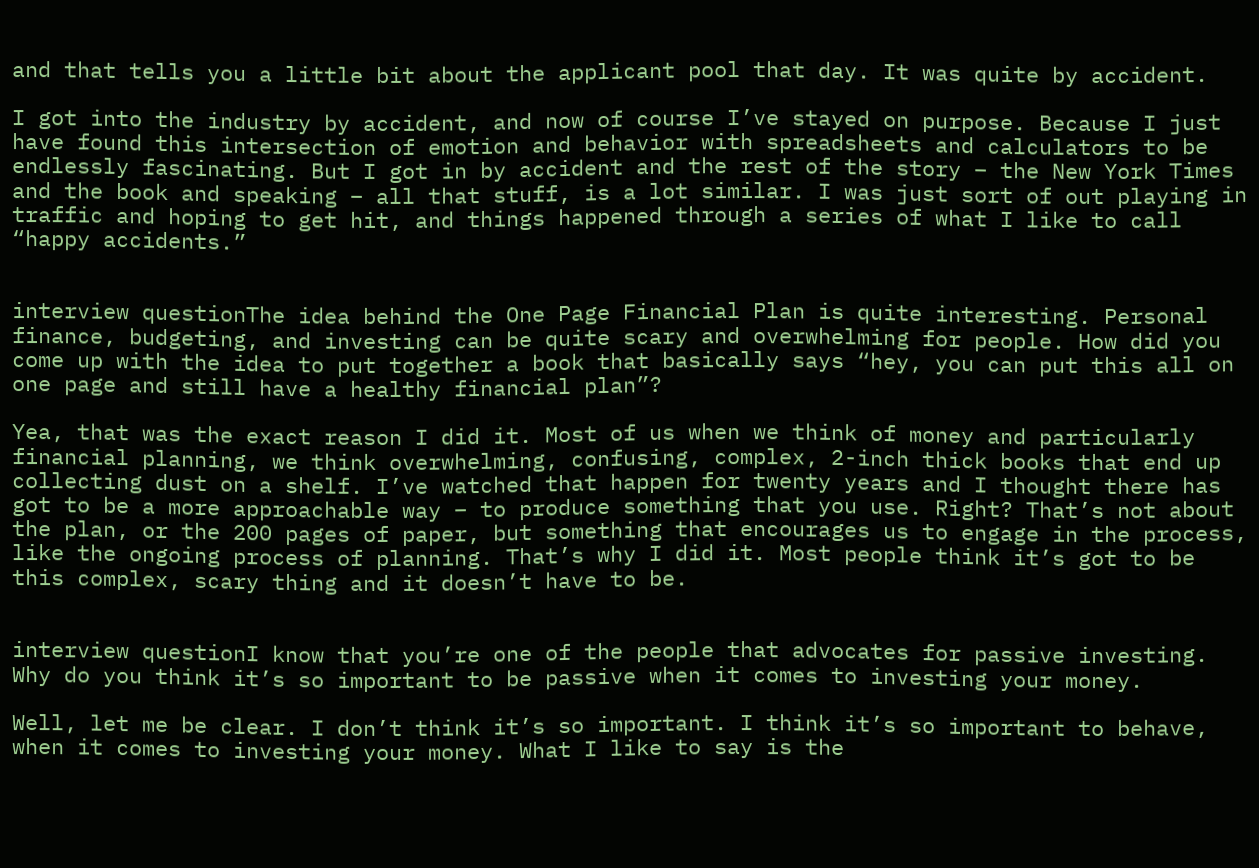and that tells you a little bit about the applicant pool that day. It was quite by accident.

I got into the industry by accident, and now of course I’ve stayed on purpose. Because I just have found this intersection of emotion and behavior with spreadsheets and calculators to be endlessly fascinating. But I got in by accident and the rest of the story – the New York Times and the book and speaking – all that stuff, is a lot similar. I was just sort of out playing in traffic and hoping to get hit, and things happened through a series of what I like to call “happy accidents.”


interview questionThe idea behind the One Page Financial Plan is quite interesting. Personal finance, budgeting, and investing can be quite scary and overwhelming for people. How did you come up with the idea to put together a book that basically says “hey, you can put this all on one page and still have a healthy financial plan”?

Yea, that was the exact reason I did it. Most of us when we think of money and particularly financial planning, we think overwhelming, confusing, complex, 2-inch thick books that end up collecting dust on a shelf. I’ve watched that happen for twenty years and I thought there has got to be a more approachable way – to produce something that you use. Right? That’s not about the plan, or the 200 pages of paper, but something that encourages us to engage in the process, like the ongoing process of planning. That’s why I did it. Most people think it’s got to be this complex, scary thing and it doesn’t have to be.


interview questionI know that you’re one of the people that advocates for passive investing. Why do you think it’s so important to be passive when it comes to investing your money.

Well, let me be clear. I don’t think it’s so important. I think it’s so important to behave, when it comes to investing your money. What I like to say is the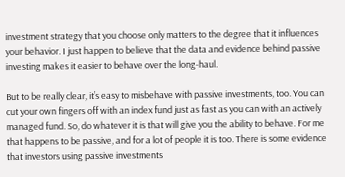investment strategy that you choose only matters to the degree that it influences your behavior. I just happen to believe that the data and evidence behind passive investing makes it easier to behave over the long-haul.

But to be really clear, it’s easy to misbehave with passive investments, too. You can cut your own fingers off with an index fund just as fast as you can with an actively managed fund. So, do whatever it is that will give you the ability to behave. For me that happens to be passive, and for a lot of people it is too. There is some evidence that investors using passive investments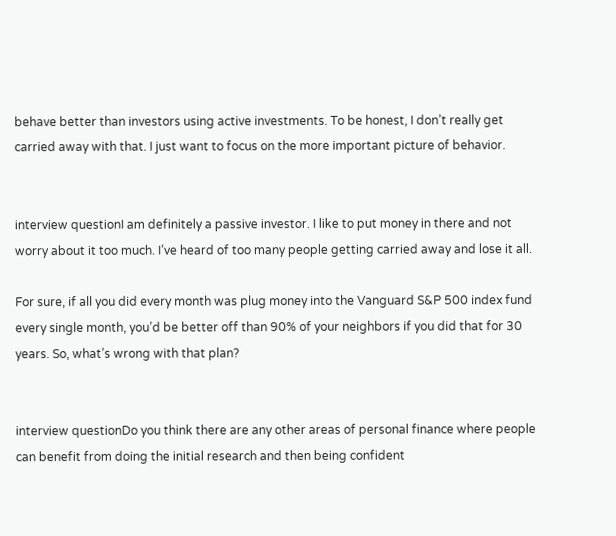behave better than investors using active investments. To be honest, I don’t really get carried away with that. I just want to focus on the more important picture of behavior.


interview questionI am definitely a passive investor. I like to put money in there and not worry about it too much. I’ve heard of too many people getting carried away and lose it all.

For sure, if all you did every month was plug money into the Vanguard S&P 500 index fund every single month, you’d be better off than 90% of your neighbors if you did that for 30 years. So, what’s wrong with that plan?


interview questionDo you think there are any other areas of personal finance where people can benefit from doing the initial research and then being confident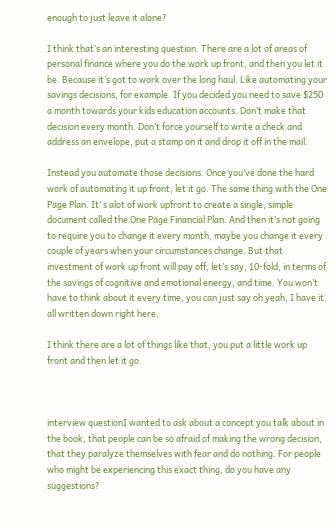enough to just leave it alone?

I think that’s an interesting question. There are a lot of areas of personal finance where you do the work up front, and then you let it be. Because it’s got to work over the long haul. Like automating your savings decisions, for example. If you decided you need to save $250 a month towards your kids education accounts. Don’t make that decision every month. Don’t force yourself to write a check and address an envelope, put a stamp on it and drop it off in the mail.

Instead you automate those decisions. Once you’ve done the hard work of automating it up front, let it go. The same thing with the One Page Plan. It’ s alot of work upfront to create a single, simple document called the One Page Financial Plan. And then it’s not going to require you to change it every month, maybe you change it every couple of years when your circumstances change. But that investment of work up front will pay off, let’s say, 10-fold, in terms of the savings of cognitive and emotional energy, and time. You won’t have to think about it every time, you can just say oh yeah, I have it all written down right here.

I think there are a lot of things like that, you put a little work up front and then let it go.



interview questionI wanted to ask about a concept you talk about in the book, that people can be so afraid of making the wrong decision, that they paralyze themselves with fear and do nothing. For people who might be experiencing this exact thing, do you have any suggestions?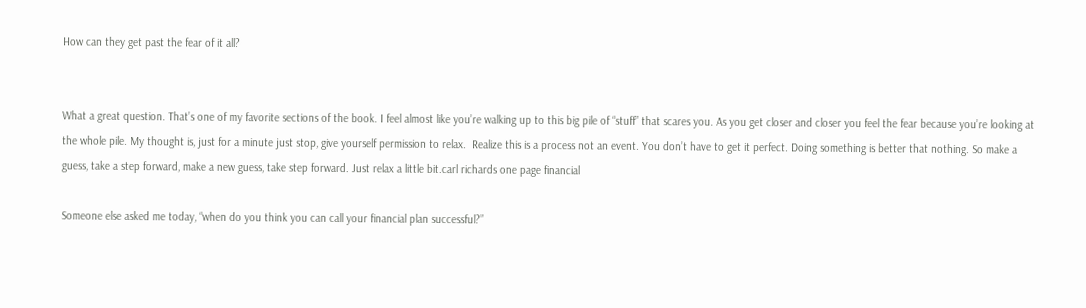How can they get past the fear of it all?


What a great question. That’s one of my favorite sections of the book. I feel almost like you’re walking up to this big pile of “stuff” that scares you. As you get closer and closer you feel the fear because you’re looking at the whole pile. My thought is, just for a minute just stop, give yourself permission to relax.  Realize this is a process not an event. You don’t have to get it perfect. Doing something is better that nothing. So make a guess, take a step forward, make a new guess, take step forward. Just relax a little bit.carl richards one page financial

Someone else asked me today, “when do you think you can call your financial plan successful?”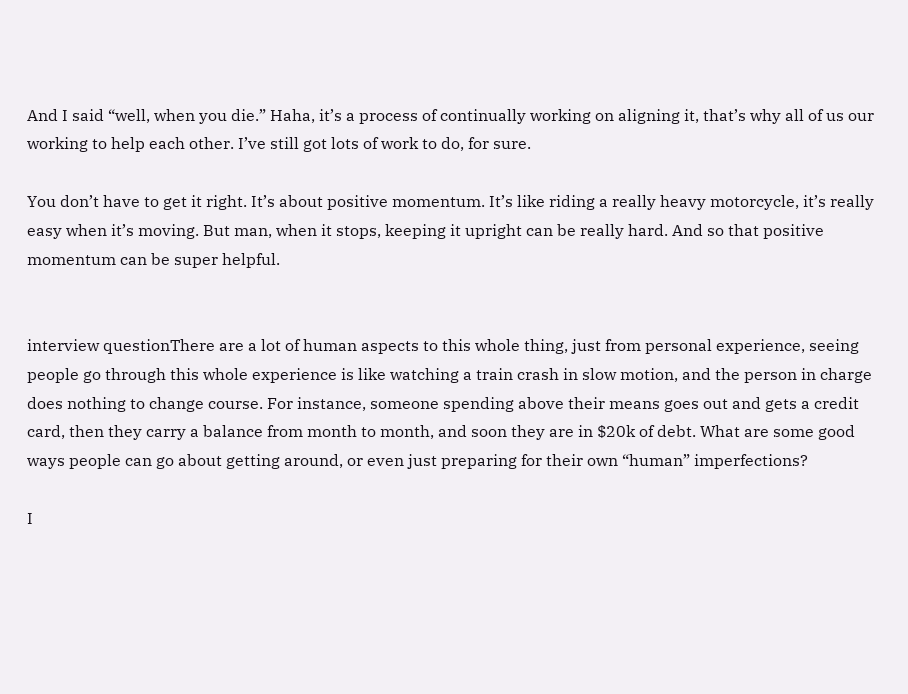And I said “well, when you die.” Haha, it’s a process of continually working on aligning it, that’s why all of us our working to help each other. I’ve still got lots of work to do, for sure.

You don’t have to get it right. It’s about positive momentum. It’s like riding a really heavy motorcycle, it’s really easy when it’s moving. But man, when it stops, keeping it upright can be really hard. And so that positive momentum can be super helpful.


interview questionThere are a lot of human aspects to this whole thing, just from personal experience, seeing people go through this whole experience is like watching a train crash in slow motion, and the person in charge does nothing to change course. For instance, someone spending above their means goes out and gets a credit card, then they carry a balance from month to month, and soon they are in $20k of debt. What are some good ways people can go about getting around, or even just preparing for their own “human” imperfections?

I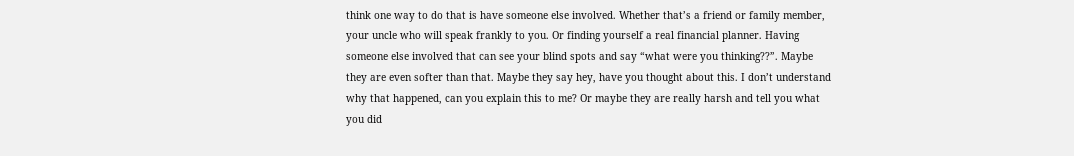think one way to do that is have someone else involved. Whether that’s a friend or family member, your uncle who will speak frankly to you. Or finding yourself a real financial planner. Having someone else involved that can see your blind spots and say “what were you thinking??”. Maybe they are even softer than that. Maybe they say hey, have you thought about this. I don’t understand why that happened, can you explain this to me? Or maybe they are really harsh and tell you what you did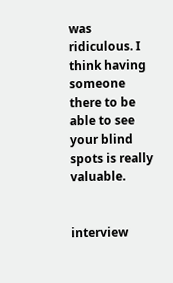was ridiculous. I think having someone there to be able to see your blind spots is really valuable.


interview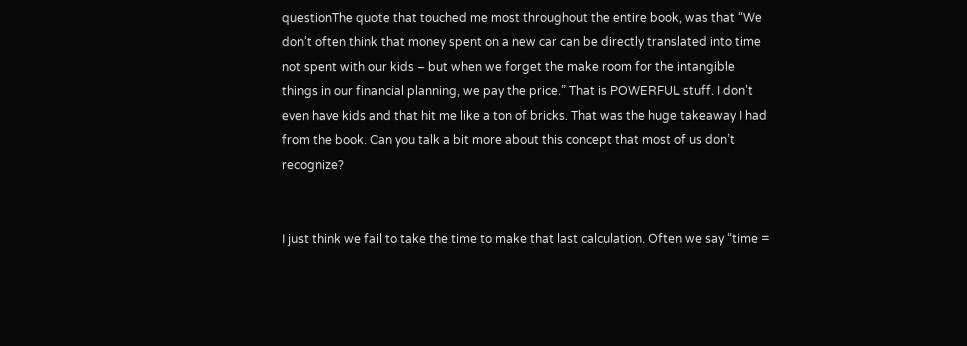questionThe quote that touched me most throughout the entire book, was that “We don’t often think that money spent on a new car can be directly translated into time not spent with our kids – but when we forget the make room for the intangible things in our financial planning, we pay the price.” That is POWERFUL stuff. I don’t even have kids and that hit me like a ton of bricks. That was the huge takeaway I had from the book. Can you talk a bit more about this concept that most of us don’t recognize?


I just think we fail to take the time to make that last calculation. Often we say “time =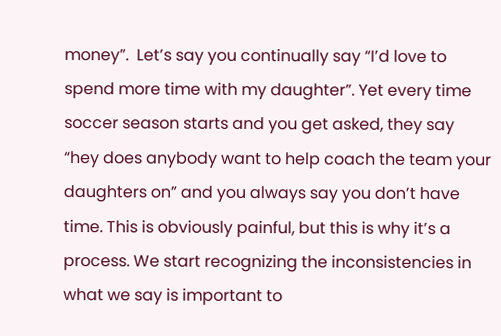money”.  Let’s say you continually say “I’d love to spend more time with my daughter”. Yet every time soccer season starts and you get asked, they say “hey does anybody want to help coach the team your daughters on” and you always say you don’t have time. This is obviously painful, but this is why it’s a process. We start recognizing the inconsistencies in what we say is important to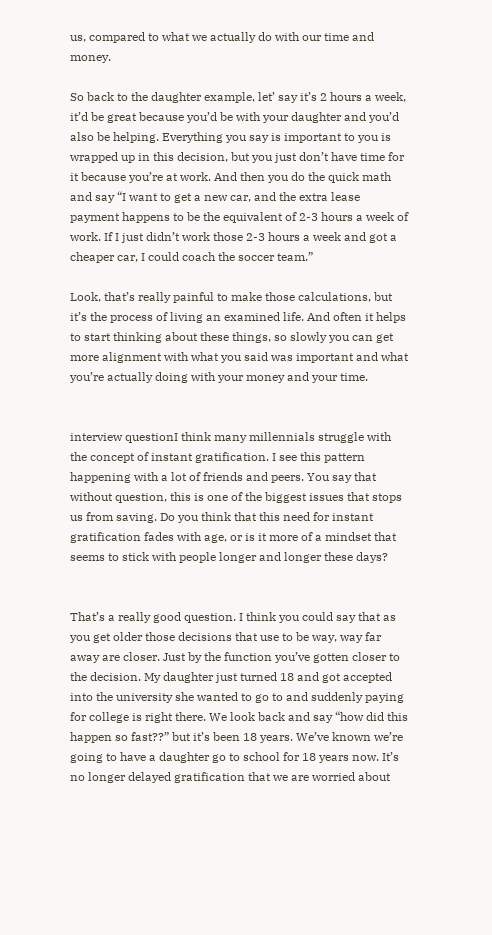us, compared to what we actually do with our time and money.

So back to the daughter example, let’ say it’s 2 hours a week, it’d be great because you’d be with your daughter and you’d also be helping. Everything you say is important to you is wrapped up in this decision, but you just don’t have time for it because you’re at work. And then you do the quick math and say “I want to get a new car, and the extra lease payment happens to be the equivalent of 2-3 hours a week of work. If I just didn’t work those 2-3 hours a week and got a cheaper car, I could coach the soccer team.”

Look, that’s really painful to make those calculations, but it’s the process of living an examined life. And often it helps to start thinking about these things, so slowly you can get more alignment with what you said was important and what you’re actually doing with your money and your time.


interview questionI think many millennials struggle with the concept of instant gratification. I see this pattern happening with a lot of friends and peers. You say that without question, this is one of the biggest issues that stops us from saving. Do you think that this need for instant gratification fades with age, or is it more of a mindset that seems to stick with people longer and longer these days?


That’s a really good question. I think you could say that as you get older those decisions that use to be way, way far away are closer. Just by the function you’ve gotten closer to the decision. My daughter just turned 18 and got accepted into the university she wanted to go to and suddenly paying for college is right there. We look back and say “how did this happen so fast??” but it’s been 18 years. We’ve known we’re going to have a daughter go to school for 18 years now. It’s no longer delayed gratification that we are worried about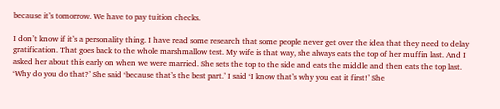because it’s tomorrow. We have to pay tuition checks.

I don’t know if it’s a personality thing. I have read some research that some people never get over the idea that they need to delay gratification. That goes back to the whole marshmallow test. My wife is that way, she always eats the top of her muffin last. And I asked her about this early on when we were married. She sets the top to the side and eats the middle and then eats the top last. ‘Why do you do that?’ She said ‘because that’s the best part.’ I said ‘I know that’s why you eat it first!’ She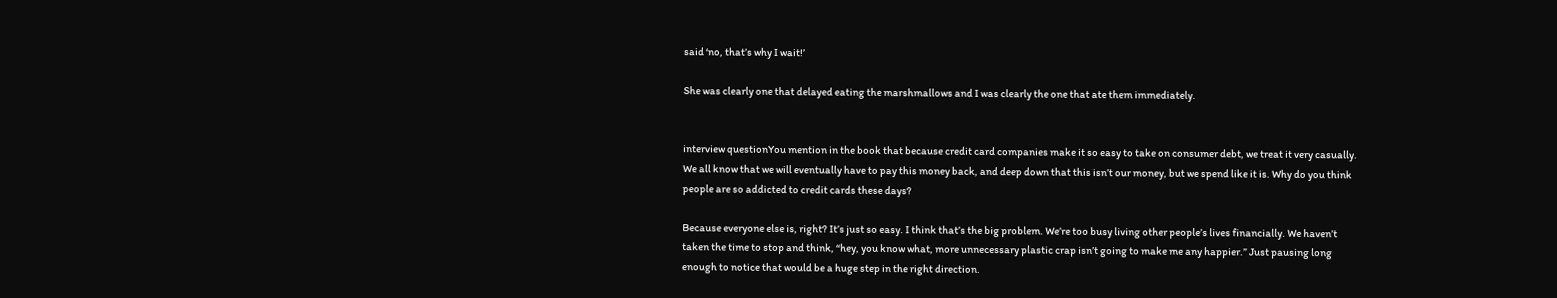said ‘no, that’s why I wait!’

She was clearly one that delayed eating the marshmallows and I was clearly the one that ate them immediately.


interview questionYou mention in the book that because credit card companies make it so easy to take on consumer debt, we treat it very casually. We all know that we will eventually have to pay this money back, and deep down that this isn’t our money, but we spend like it is. Why do you think people are so addicted to credit cards these days?

Because everyone else is, right? It’s just so easy. I think that’s the big problem. We’re too busy living other people’s lives financially. We haven’t taken the time to stop and think, “hey, you know what, more unnecessary plastic crap isn’t going to make me any happier.” Just pausing long enough to notice that would be a huge step in the right direction.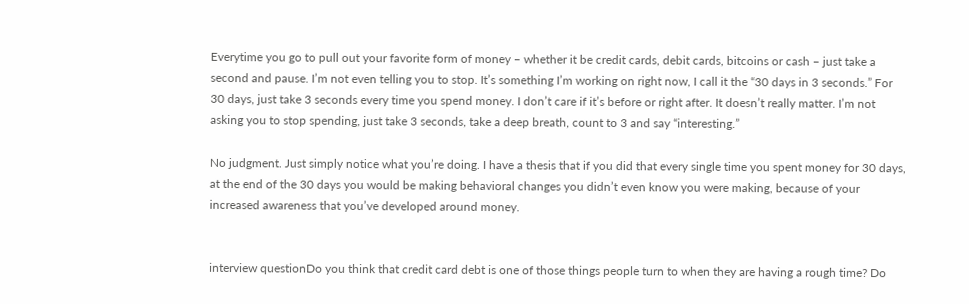Everytime you go to pull out your favorite form of money – whether it be credit cards, debit cards, bitcoins or cash – just take a second and pause. I’m not even telling you to stop. It’s something I’m working on right now, I call it the “30 days in 3 seconds.” For 30 days, just take 3 seconds every time you spend money. I don’t care if it’s before or right after. It doesn’t really matter. I’m not asking you to stop spending, just take 3 seconds, take a deep breath, count to 3 and say “interesting.”

No judgment. Just simply notice what you’re doing. I have a thesis that if you did that every single time you spent money for 30 days, at the end of the 30 days you would be making behavioral changes you didn’t even know you were making, because of your increased awareness that you’ve developed around money.


interview questionDo you think that credit card debt is one of those things people turn to when they are having a rough time? Do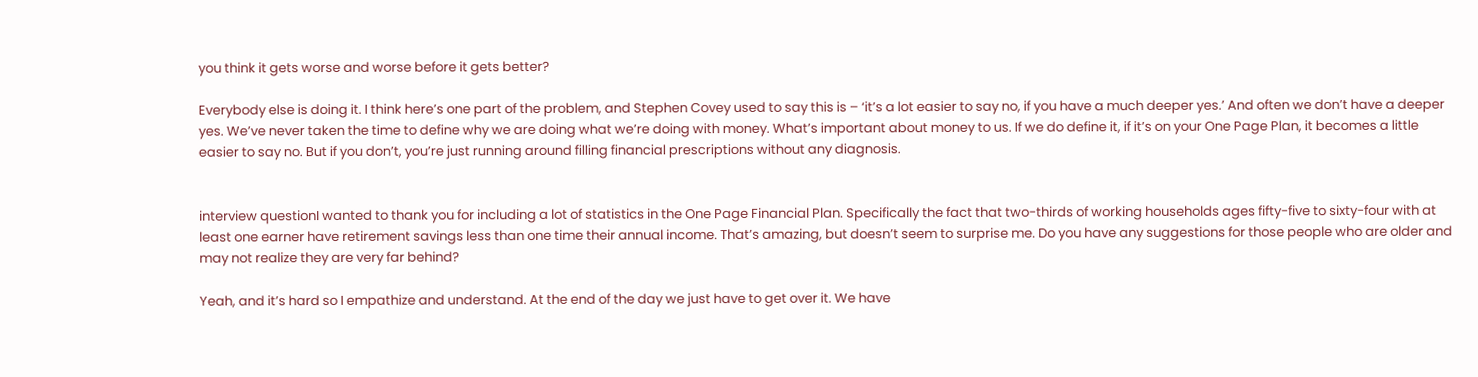you think it gets worse and worse before it gets better?

Everybody else is doing it. I think here’s one part of the problem, and Stephen Covey used to say this is – ‘it’s a lot easier to say no, if you have a much deeper yes.’ And often we don’t have a deeper yes. We’ve never taken the time to define why we are doing what we’re doing with money. What’s important about money to us. If we do define it, if it’s on your One Page Plan, it becomes a little easier to say no. But if you don’t, you’re just running around filling financial prescriptions without any diagnosis.


interview questionI wanted to thank you for including a lot of statistics in the One Page Financial Plan. Specifically the fact that two-thirds of working households ages fifty-five to sixty-four with at least one earner have retirement savings less than one time their annual income. That’s amazing, but doesn’t seem to surprise me. Do you have any suggestions for those people who are older and may not realize they are very far behind?

Yeah, and it’s hard so I empathize and understand. At the end of the day we just have to get over it. We have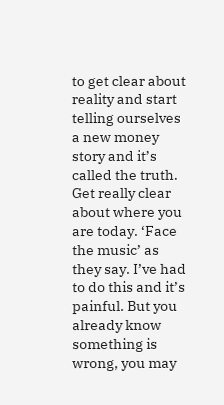to get clear about reality and start telling ourselves a new money story and it’s called the truth. Get really clear about where you are today. ‘Face the music’ as they say. I’ve had to do this and it’s painful. But you already know something is wrong, you may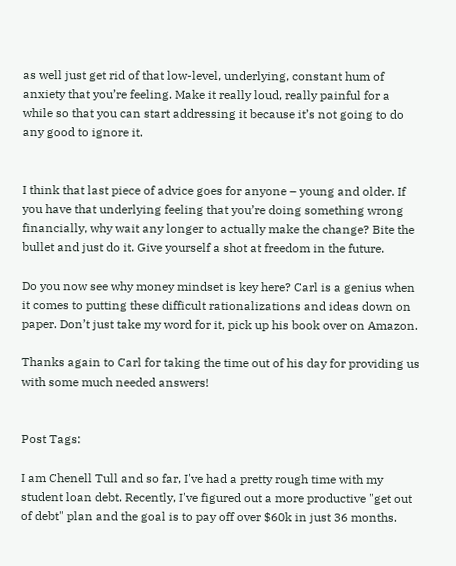as well just get rid of that low-level, underlying, constant hum of anxiety that you’re feeling. Make it really loud, really painful for a while so that you can start addressing it because it’s not going to do any good to ignore it.


I think that last piece of advice goes for anyone – young and older. If you have that underlying feeling that you’re doing something wrong financially, why wait any longer to actually make the change? Bite the bullet and just do it. Give yourself a shot at freedom in the future.

Do you now see why money mindset is key here? Carl is a genius when it comes to putting these difficult rationalizations and ideas down on paper. Don’t just take my word for it, pick up his book over on Amazon.

Thanks again to Carl for taking the time out of his day for providing us with some much needed answers!


Post Tags:

I am Chenell Tull and so far, I've had a pretty rough time with my student loan debt. Recently, I've figured out a more productive "get out of debt" plan and the goal is to pay off over $60k in just 36 months.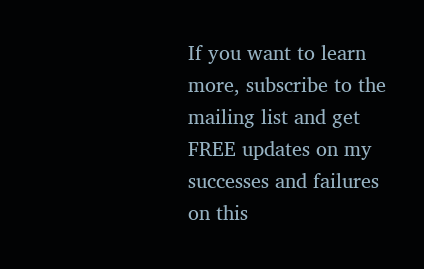If you want to learn more, subscribe to the mailing list and get FREE updates on my successes and failures on this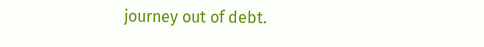journey out of debt.